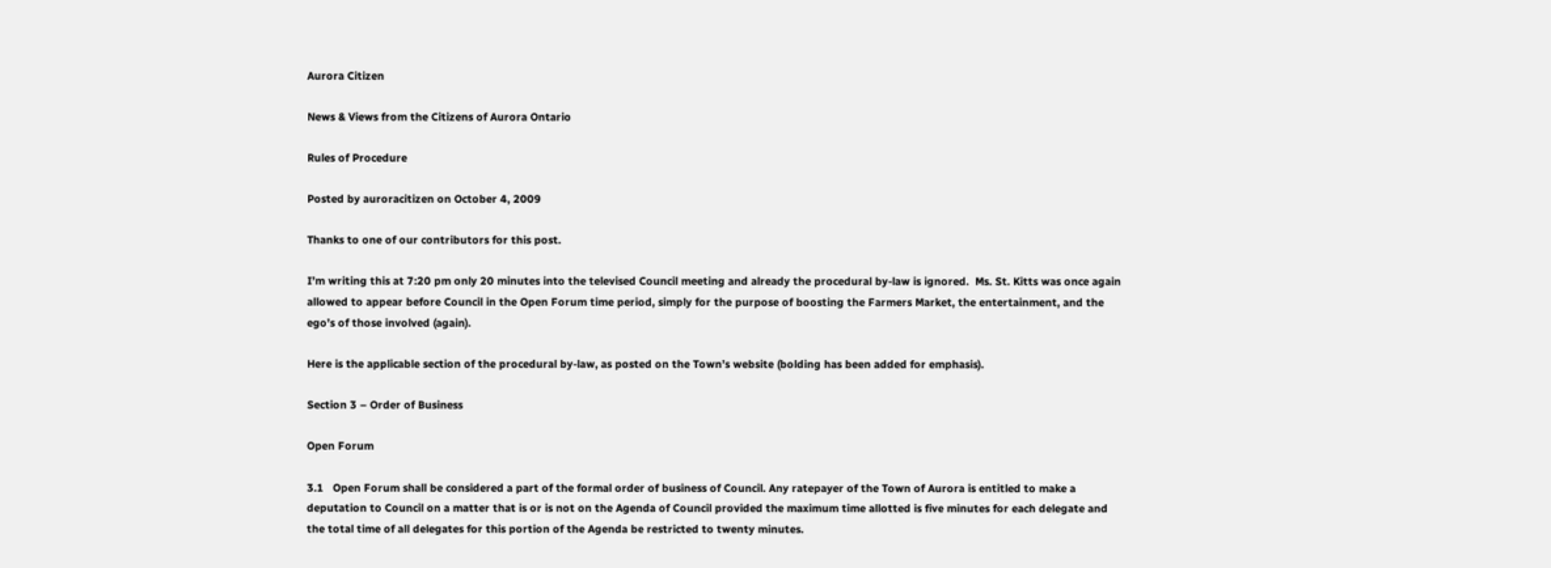Aurora Citizen

News & Views from the Citizens of Aurora Ontario

Rules of Procedure

Posted by auroracitizen on October 4, 2009

Thanks to one of our contributors for this post.

I’m writing this at 7:20 pm only 20 minutes into the televised Council meeting and already the procedural by-law is ignored.  Ms. St. Kitts was once again allowed to appear before Council in the Open Forum time period, simply for the purpose of boosting the Farmers Market, the entertainment, and the ego’s of those involved (again).

Here is the applicable section of the procedural by-law, as posted on the Town’s website (bolding has been added for emphasis).

Section 3 – Order of Business

Open Forum

3.1   Open Forum shall be considered a part of the formal order of business of Council. Any ratepayer of the Town of Aurora is entitled to make a deputation to Council on a matter that is or is not on the Agenda of Council provided the maximum time allotted is five minutes for each delegate and the total time of all delegates for this portion of the Agenda be restricted to twenty minutes.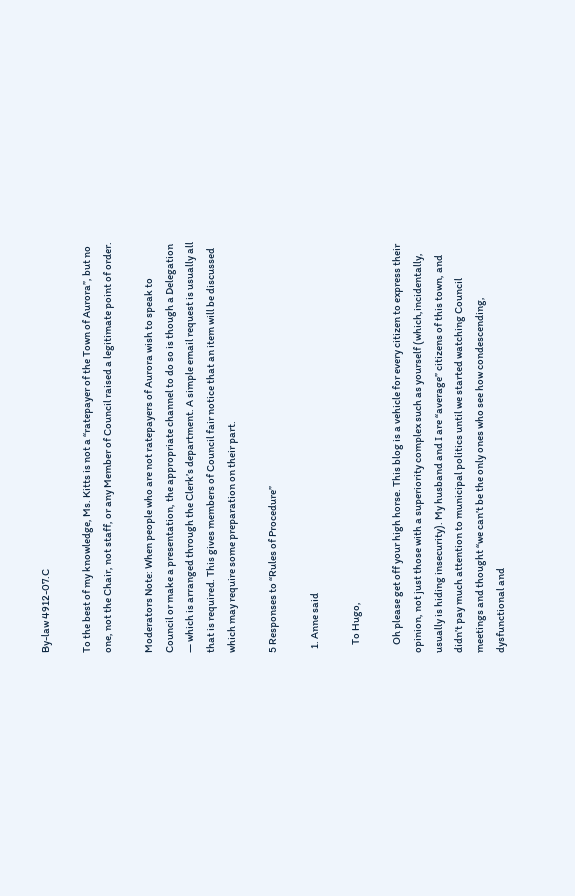By-law 4912-07.C

To the best of my knowledge, Ms. Kitts is not a “ratepayer of the Town of Aurora”, but no one, not the Chair, not staff, or any Member of Council raised a legitimate point of order.

Moderators Note: When people who are not ratepayers of Aurora wish to speak to Council or make a presentation, the appropriate channel to do so is though a Delegation — which is arranged through the Clerk’s department. A simple email request is usually all that is required. This gives members of Council fair notice that an item will be discussed which may require some preparation on their part.

5 Responses to “Rules of Procedure”

  1. Anne said

    To Hugo,

    Oh please get off your high horse. This blog is a vehicle for every citizen to express their opinion, not just those with a superiority complex such as yourself (which,incidentally, usually is hiding insecurity). My husband and I are “average” citizens of this town, and didn’t pay much attention to municipal politics until we started watching Council meetings and thought “we can’t be the only ones who see how condescending, dysfunctional and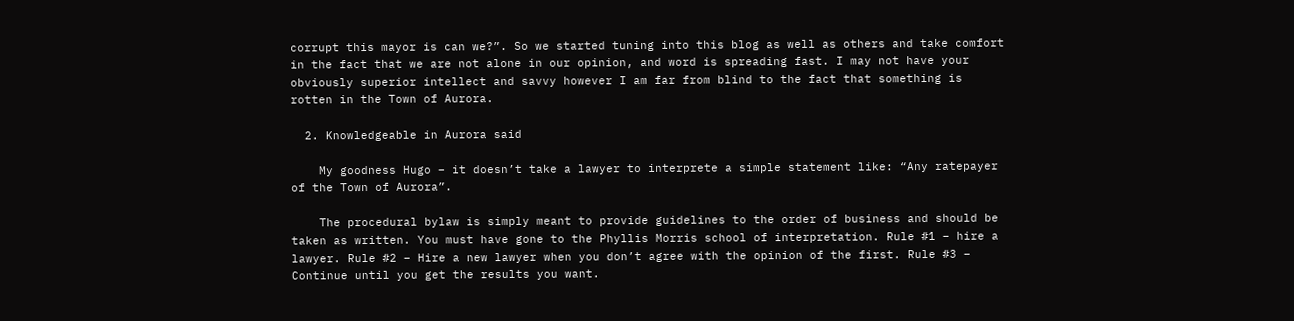corrupt this mayor is can we?”. So we started tuning into this blog as well as others and take comfort in the fact that we are not alone in our opinion, and word is spreading fast. I may not have your obviously superior intellect and savvy however I am far from blind to the fact that something is rotten in the Town of Aurora.

  2. Knowledgeable in Aurora said

    My goodness Hugo – it doesn’t take a lawyer to interprete a simple statement like: “Any ratepayer of the Town of Aurora”.

    The procedural bylaw is simply meant to provide guidelines to the order of business and should be taken as written. You must have gone to the Phyllis Morris school of interpretation. Rule #1 – hire a lawyer. Rule #2 – Hire a new lawyer when you don’t agree with the opinion of the first. Rule #3 – Continue until you get the results you want.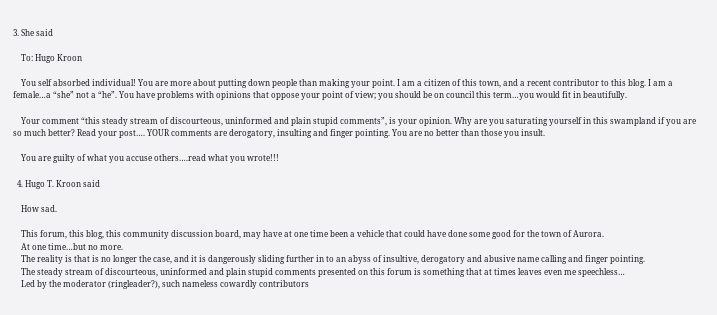3. She said

    To: Hugo Kroon

    You self absorbed individual! You are more about putting down people than making your point. I am a citizen of this town, and a recent contributor to this blog. I am a female…a “she” not a “he”. You have problems with opinions that oppose your point of view; you should be on council this term…you would fit in beautifully.

    Your comment “this steady stream of discourteous, uninformed and plain stupid comments”, is your opinion. Why are you saturating yourself in this swampland if you are so much better? Read your post…. YOUR comments are derogatory, insulting and finger pointing. You are no better than those you insult.

    You are guilty of what you accuse others….read what you wrote!!!

  4. Hugo T. Kroon said

    How sad.

    This forum, this blog, this community discussion board, may have at one time been a vehicle that could have done some good for the town of Aurora.
    At one time…but no more.
    The reality is that is no longer the case, and it is dangerously sliding further in to an abyss of insultive, derogatory and abusive name calling and finger pointing.
    The steady stream of discourteous, uninformed and plain stupid comments presented on this forum is something that at times leaves even me speechless…
    Led by the moderator (ringleader?), such nameless cowardly contributors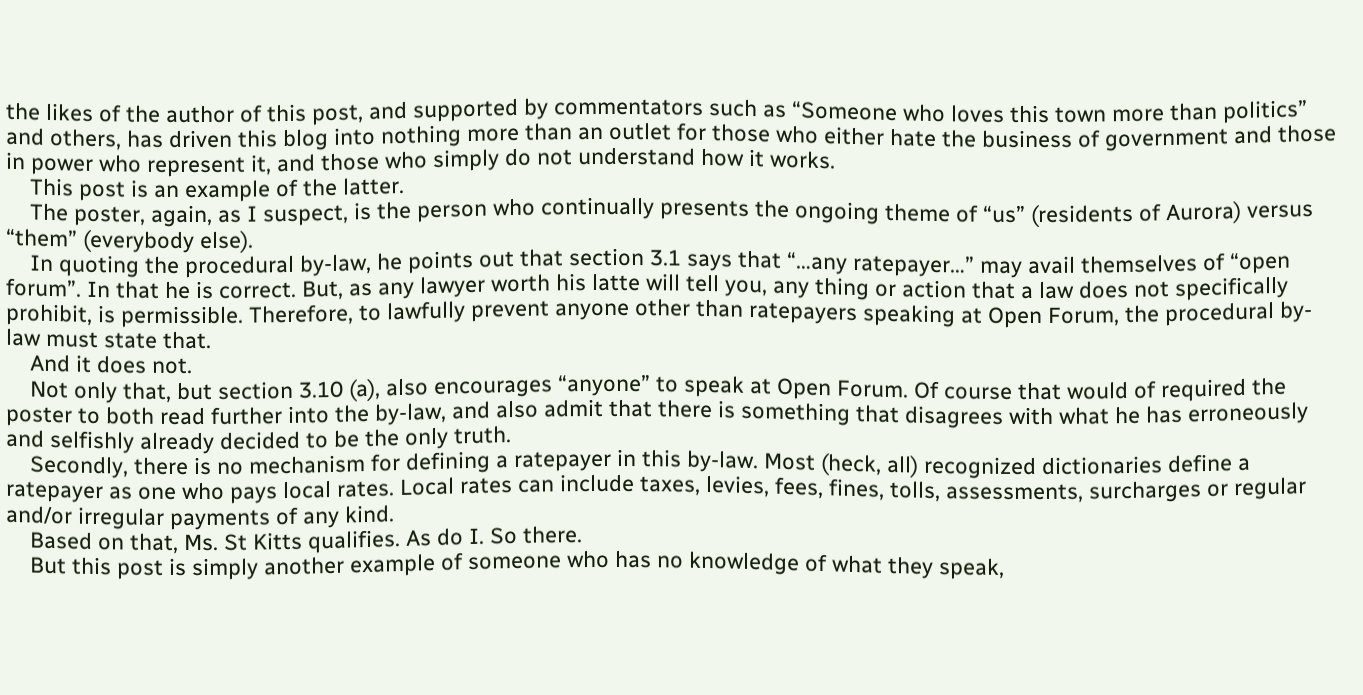the likes of the author of this post, and supported by commentators such as “Someone who loves this town more than politics” and others, has driven this blog into nothing more than an outlet for those who either hate the business of government and those in power who represent it, and those who simply do not understand how it works.
    This post is an example of the latter.
    The poster, again, as I suspect, is the person who continually presents the ongoing theme of “us” (residents of Aurora) versus “them” (everybody else).
    In quoting the procedural by-law, he points out that section 3.1 says that “…any ratepayer…” may avail themselves of “open forum”. In that he is correct. But, as any lawyer worth his latte will tell you, any thing or action that a law does not specifically prohibit, is permissible. Therefore, to lawfully prevent anyone other than ratepayers speaking at Open Forum, the procedural by-law must state that.
    And it does not.
    Not only that, but section 3.10 (a), also encourages “anyone” to speak at Open Forum. Of course that would of required the poster to both read further into the by-law, and also admit that there is something that disagrees with what he has erroneously and selfishly already decided to be the only truth.
    Secondly, there is no mechanism for defining a ratepayer in this by-law. Most (heck, all) recognized dictionaries define a ratepayer as one who pays local rates. Local rates can include taxes, levies, fees, fines, tolls, assessments, surcharges or regular and/or irregular payments of any kind.
    Based on that, Ms. St Kitts qualifies. As do I. So there.
    But this post is simply another example of someone who has no knowledge of what they speak,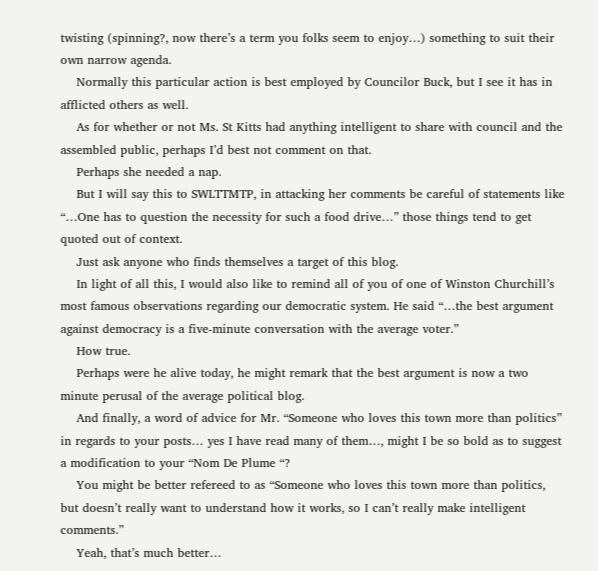twisting (spinning?, now there’s a term you folks seem to enjoy…) something to suit their own narrow agenda.
    Normally this particular action is best employed by Councilor Buck, but I see it has in afflicted others as well.
    As for whether or not Ms. St Kitts had anything intelligent to share with council and the assembled public, perhaps I’d best not comment on that.
    Perhaps she needed a nap.
    But I will say this to SWLTTMTP, in attacking her comments be careful of statements like “…One has to question the necessity for such a food drive…” those things tend to get quoted out of context.
    Just ask anyone who finds themselves a target of this blog.
    In light of all this, I would also like to remind all of you of one of Winston Churchill’s most famous observations regarding our democratic system. He said “…the best argument against democracy is a five-minute conversation with the average voter.”
    How true.
    Perhaps were he alive today, he might remark that the best argument is now a two minute perusal of the average political blog.
    And finally, a word of advice for Mr. “Someone who loves this town more than politics” in regards to your posts… yes I have read many of them…, might I be so bold as to suggest a modification to your “Nom De Plume “?
    You might be better refereed to as “Someone who loves this town more than politics, but doesn’t really want to understand how it works, so I can’t really make intelligent comments.”
    Yeah, that’s much better…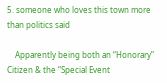5. someone who loves this town more than politics said

    Apparently being both an “Honorary” Citizen & the “Special Event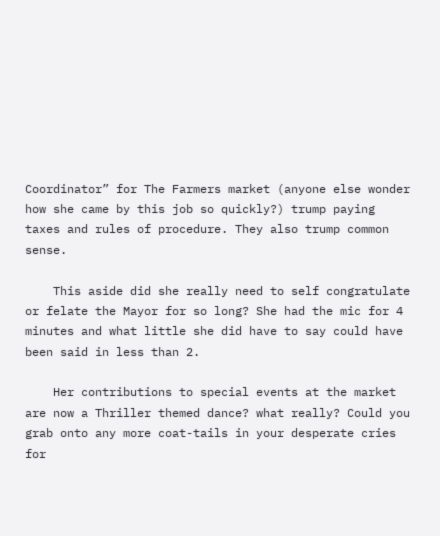Coordinator” for The Farmers market (anyone else wonder how she came by this job so quickly?) trump paying taxes and rules of procedure. They also trump common sense.

    This aside did she really need to self congratulate or felate the Mayor for so long? She had the mic for 4 minutes and what little she did have to say could have been said in less than 2.

    Her contributions to special events at the market are now a Thriller themed dance? what really? Could you grab onto any more coat-tails in your desperate cries for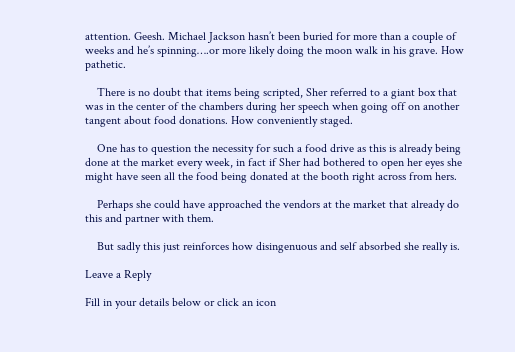attention. Geesh. Michael Jackson hasn’t been buried for more than a couple of weeks and he’s spinning….or more likely doing the moon walk in his grave. How pathetic.

    There is no doubt that items being scripted, Sher referred to a giant box that was in the center of the chambers during her speech when going off on another tangent about food donations. How conveniently staged.

    One has to question the necessity for such a food drive as this is already being done at the market every week, in fact if Sher had bothered to open her eyes she might have seen all the food being donated at the booth right across from hers.

    Perhaps she could have approached the vendors at the market that already do this and partner with them.

    But sadly this just reinforces how disingenuous and self absorbed she really is.

Leave a Reply

Fill in your details below or click an icon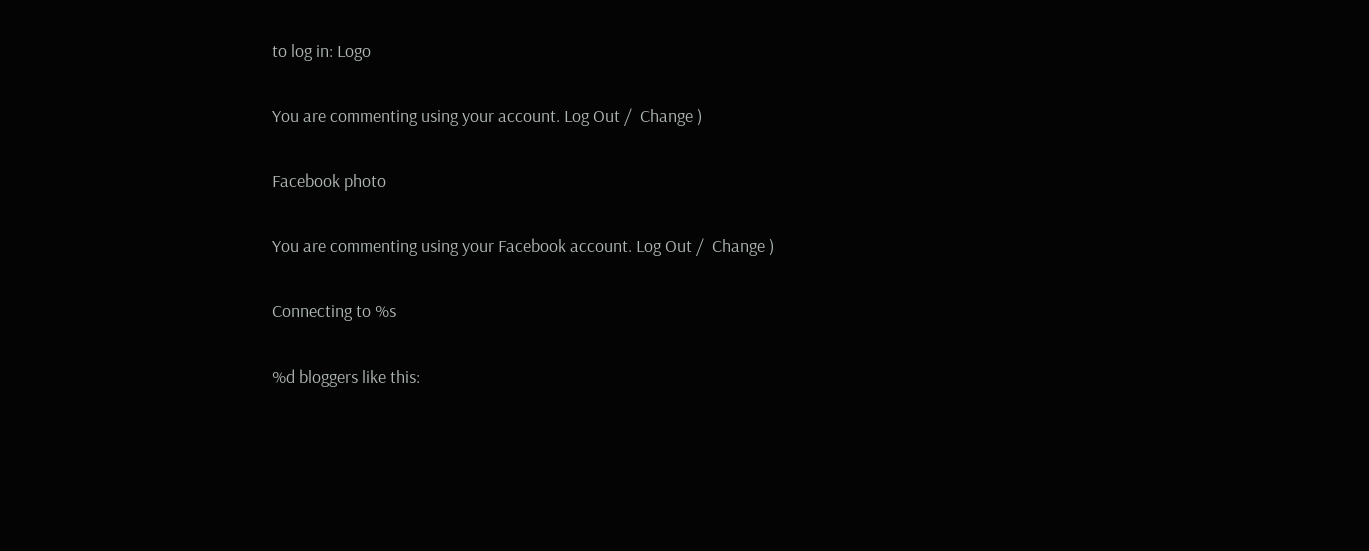to log in: Logo

You are commenting using your account. Log Out /  Change )

Facebook photo

You are commenting using your Facebook account. Log Out /  Change )

Connecting to %s

%d bloggers like this: